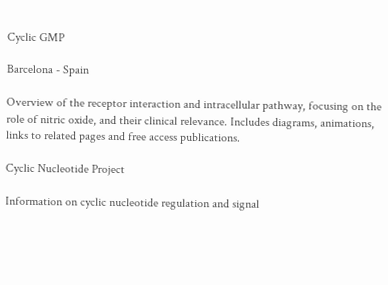Cyclic GMP

Barcelona - Spain

Overview of the receptor interaction and intracellular pathway, focusing on the role of nitric oxide, and their clinical relevance. Includes diagrams, animations, links to related pages and free access publications.

Cyclic Nucleotide Project

Information on cyclic nucleotide regulation and signal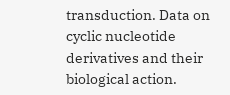transduction. Data on cyclic nucleotide derivatives and their biological action.